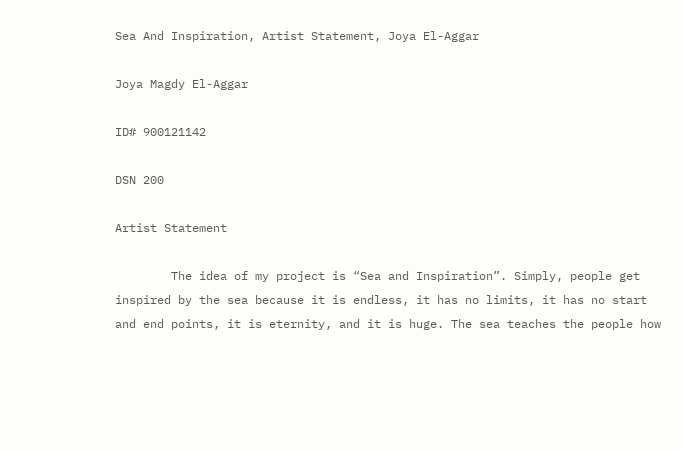Sea And Inspiration, Artist Statement, Joya El-Aggar

Joya Magdy El-Aggar

ID# 900121142

DSN 200

Artist Statement

        The idea of my project is “Sea and Inspiration”. Simply, people get inspired by the sea because it is endless, it has no limits, it has no start and end points, it is eternity, and it is huge. The sea teaches the people how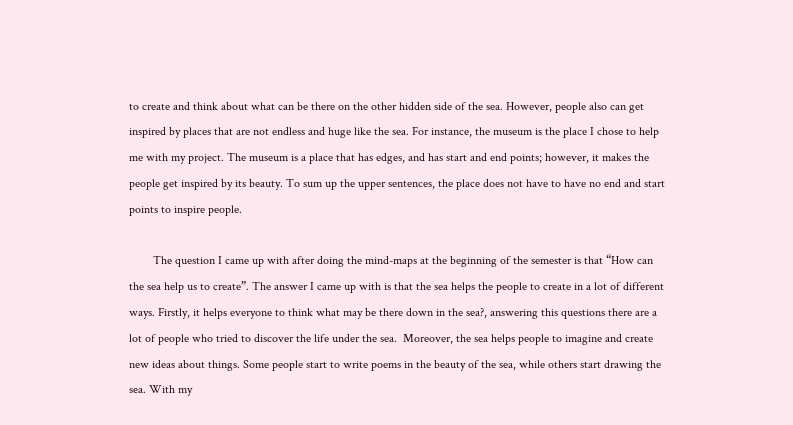to create and think about what can be there on the other hidden side of the sea. However, people also can get inspired by places that are not endless and huge like the sea. For instance, the museum is the place I chose to help me with my project. The museum is a place that has edges, and has start and end points; however, it makes the people get inspired by its beauty. To sum up the upper sentences, the place does not have to have no end and start points to inspire people.

        The question I came up with after doing the mind-maps at the beginning of the semester is that “How can the sea help us to create”. The answer I came up with is that the sea helps the people to create in a lot of different ways. Firstly, it helps everyone to think what may be there down in the sea?, answering this questions there are a lot of people who tried to discover the life under the sea.  Moreover, the sea helps people to imagine and create new ideas about things. Some people start to write poems in the beauty of the sea, while others start drawing the sea. With my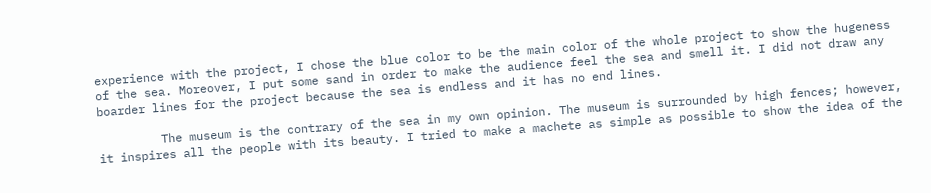experience with the project, I chose the blue color to be the main color of the whole project to show the hugeness of the sea. Moreover, I put some sand in order to make the audience feel the sea and smell it. I did not draw any boarder lines for the project because the sea is endless and it has no end lines.

         The museum is the contrary of the sea in my own opinion. The museum is surrounded by high fences; however, it inspires all the people with its beauty. I tried to make a machete as simple as possible to show the idea of the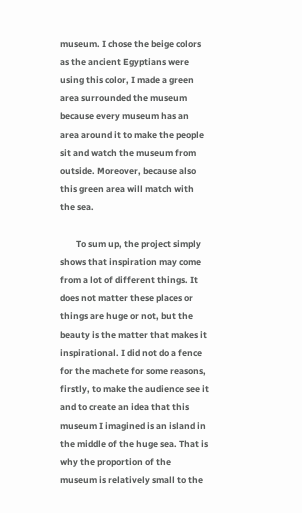museum. I chose the beige colors as the ancient Egyptians were using this color, I made a green area surrounded the museum because every museum has an area around it to make the people sit and watch the museum from outside. Moreover, because also this green area will match with the sea.

        To sum up, the project simply shows that inspiration may come from a lot of different things. It does not matter these places or things are huge or not, but the beauty is the matter that makes it inspirational. I did not do a fence for the machete for some reasons, firstly, to make the audience see it and to create an idea that this museum I imagined is an island in the middle of the huge sea. That is why the proportion of the museum is relatively small to the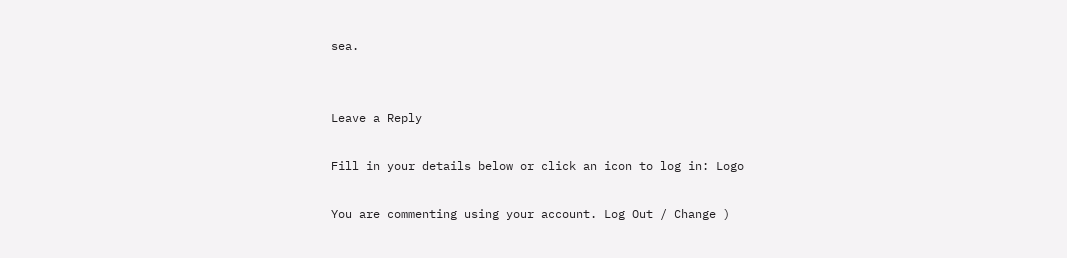sea.


Leave a Reply

Fill in your details below or click an icon to log in: Logo

You are commenting using your account. Log Out / Change )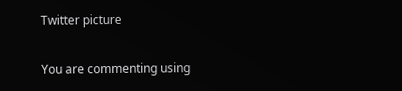Twitter picture

You are commenting using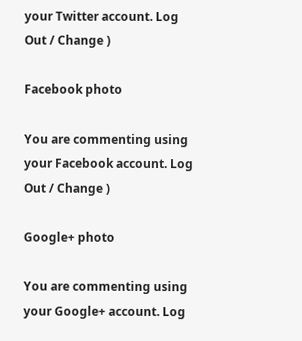your Twitter account. Log Out / Change )

Facebook photo

You are commenting using your Facebook account. Log Out / Change )

Google+ photo

You are commenting using your Google+ account. Log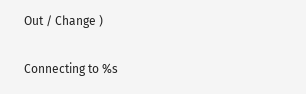Out / Change )

Connecting to %s